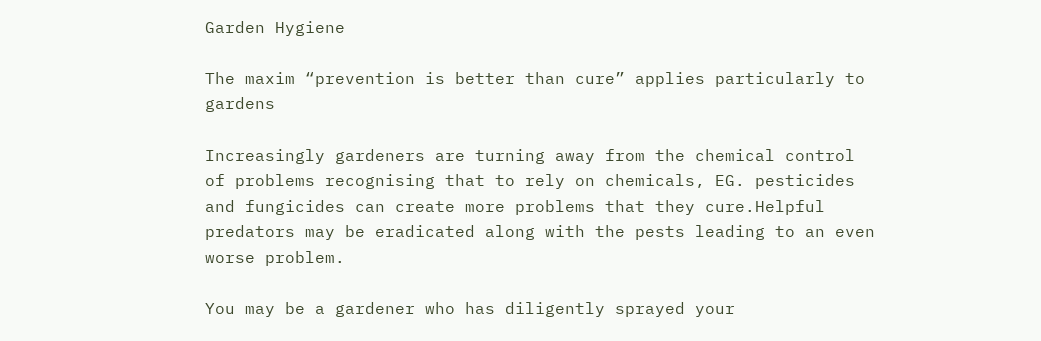Garden Hygiene

The maxim “prevention is better than cure” applies particularly to gardens

Increasingly gardeners are turning away from the chemical control of problems recognising that to rely on chemicals, EG. pesticides and fungicides can create more problems that they cure.Helpful predators may be eradicated along with the pests leading to an even worse problem.

You may be a gardener who has diligently sprayed your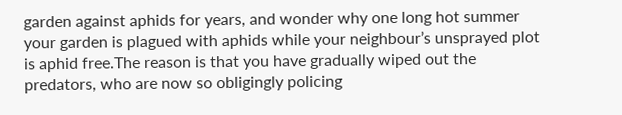garden against aphids for years, and wonder why one long hot summer your garden is plagued with aphids while your neighbour’s unsprayed plot is aphid free.The reason is that you have gradually wiped out the predators, who are now so obligingly policing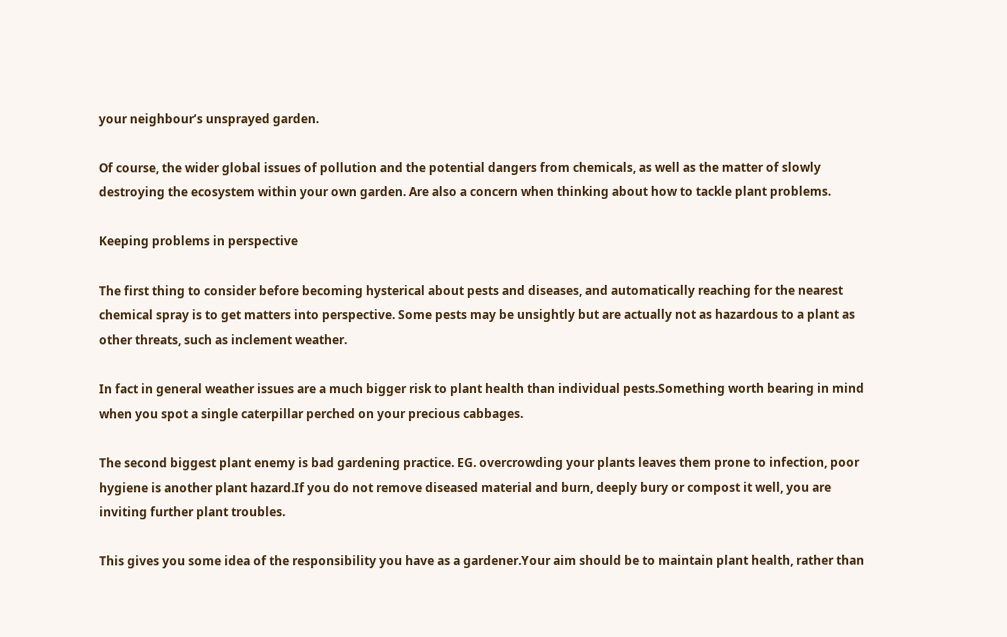your neighbour’s unsprayed garden.

Of course, the wider global issues of pollution and the potential dangers from chemicals, as well as the matter of slowly destroying the ecosystem within your own garden. Are also a concern when thinking about how to tackle plant problems.

Keeping problems in perspective

The first thing to consider before becoming hysterical about pests and diseases, and automatically reaching for the nearest chemical spray is to get matters into perspective. Some pests may be unsightly but are actually not as hazardous to a plant as other threats, such as inclement weather.

In fact in general weather issues are a much bigger risk to plant health than individual pests.Something worth bearing in mind when you spot a single caterpillar perched on your precious cabbages.

The second biggest plant enemy is bad gardening practice. EG. overcrowding your plants leaves them prone to infection, poor hygiene is another plant hazard.If you do not remove diseased material and burn, deeply bury or compost it well, you are inviting further plant troubles.

This gives you some idea of the responsibility you have as a gardener.Your aim should be to maintain plant health, rather than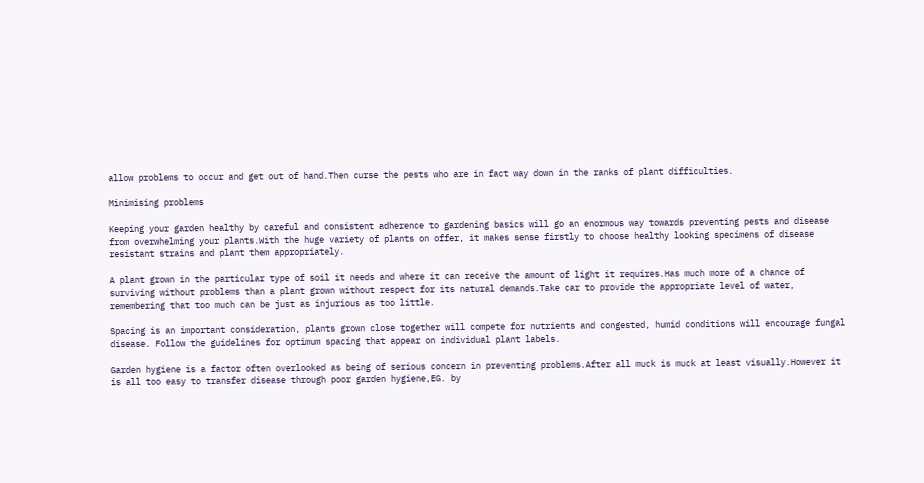allow problems to occur and get out of hand.Then curse the pests who are in fact way down in the ranks of plant difficulties.

Minimising problems

Keeping your garden healthy by careful and consistent adherence to gardening basics will go an enormous way towards preventing pests and disease from overwhelming your plants.With the huge variety of plants on offer, it makes sense firstly to choose healthy looking specimens of disease resistant strains and plant them appropriately.

A plant grown in the particular type of soil it needs and where it can receive the amount of light it requires.Has much more of a chance of surviving without problems than a plant grown without respect for its natural demands.Take car to provide the appropriate level of water, remembering that too much can be just as injurious as too little.

Spacing is an important consideration, plants grown close together will compete for nutrients and congested, humid conditions will encourage fungal disease. Follow the guidelines for optimum spacing that appear on individual plant labels.

Garden hygiene is a factor often overlooked as being of serious concern in preventing problems.After all muck is muck at least visually.However it is all too easy to transfer disease through poor garden hygiene,EG. by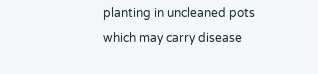planting in uncleaned pots which may carry disease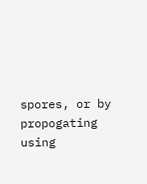spores, or by propogating using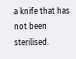a knife that has not been sterilised.